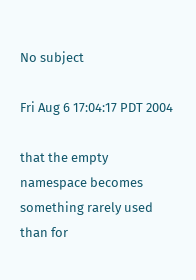No subject

Fri Aug 6 17:04:17 PDT 2004

that the empty namespace becomes something rarely used than for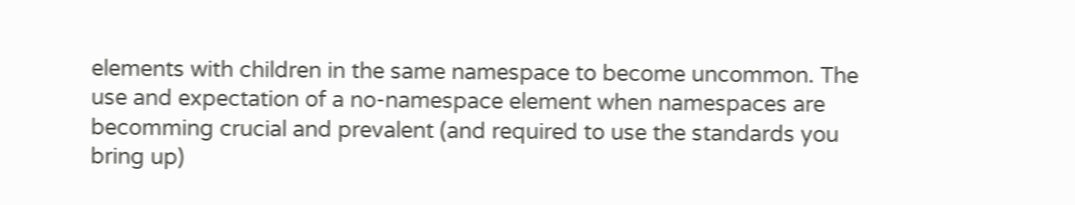elements with children in the same namespace to become uncommon. The
use and expectation of a no-namespace element when namespaces are
becomming crucial and prevalent (and required to use the standards you
bring up)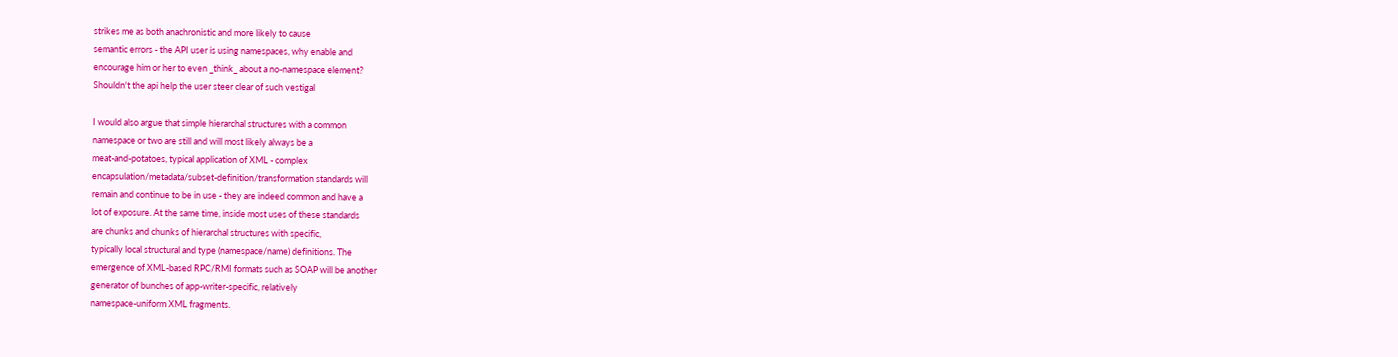strikes me as both anachronistic and more likely to cause
semantic errors - the API user is using namespaces, why enable and
encourage him or her to even _think_ about a no-namespace element?
Shouldn't the api help the user steer clear of such vestigal

I would also argue that simple hierarchal structures with a common
namespace or two are still and will most likely always be a
meat-and-potatoes, typical application of XML - complex
encapsulation/metadata/subset-definition/transformation standards will
remain and continue to be in use - they are indeed common and have a
lot of exposure. At the same time, inside most uses of these standards
are chunks and chunks of hierarchal structures with specific,
typically local structural and type (namespace/name) definitions. The
emergence of XML-based RPC/RMI formats such as SOAP will be another
generator of bunches of app-writer-specific, relatively
namespace-uniform XML fragments.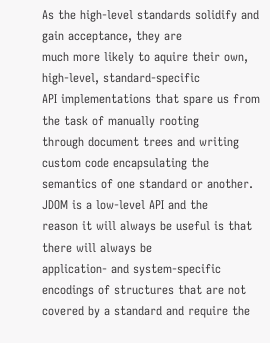As the high-level standards solidify and gain acceptance, they are
much more likely to aquire their own, high-level, standard-specific
API implementations that spare us from the task of manually rooting
through document trees and writing custom code encapsulating the
semantics of one standard or another. JDOM is a low-level API and the
reason it will always be useful is that there will always be
application- and system-specific encodings of structures that are not
covered by a standard and require the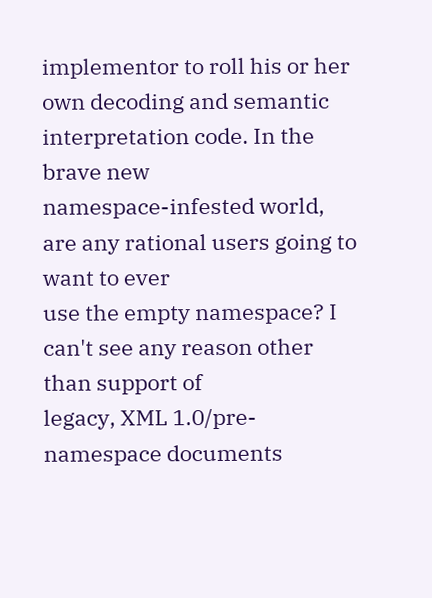implementor to roll his or her
own decoding and semantic interpretation code. In the brave new
namespace-infested world, are any rational users going to want to ever
use the empty namespace? I can't see any reason other than support of
legacy, XML 1.0/pre-namespace documents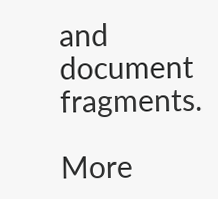and document fragments.

More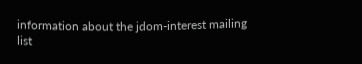information about the jdom-interest mailing list